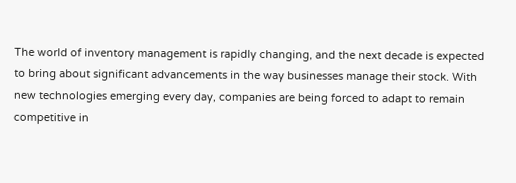The world of inventory management is rapidly changing, and the next decade is expected to bring about significant advancements in the way businesses manage their stock. With new technologies emerging every day, companies are being forced to adapt to remain competitive in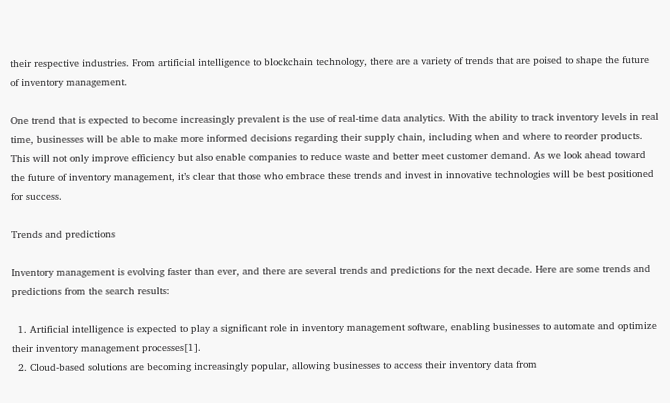their respective industries. From artificial intelligence to blockchain technology, there are a variety of trends that are poised to shape the future of inventory management.

One trend that is expected to become increasingly prevalent is the use of real-time data analytics. With the ability to track inventory levels in real time, businesses will be able to make more informed decisions regarding their supply chain, including when and where to reorder products. This will not only improve efficiency but also enable companies to reduce waste and better meet customer demand. As we look ahead toward the future of inventory management, it’s clear that those who embrace these trends and invest in innovative technologies will be best positioned for success.

Trends and predictions

Inventory management is evolving faster than ever, and there are several trends and predictions for the next decade. Here are some trends and predictions from the search results:

  1. Artificial intelligence is expected to play a significant role in inventory management software, enabling businesses to automate and optimize their inventory management processes[1].
  2. Cloud-based solutions are becoming increasingly popular, allowing businesses to access their inventory data from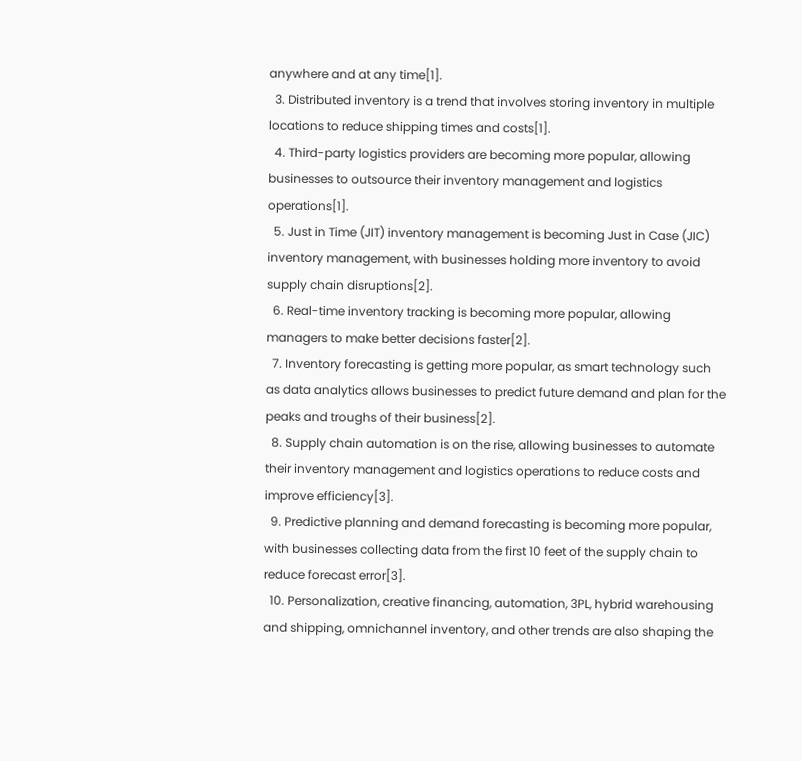anywhere and at any time[1].
  3. Distributed inventory is a trend that involves storing inventory in multiple locations to reduce shipping times and costs[1].
  4. Third-party logistics providers are becoming more popular, allowing businesses to outsource their inventory management and logistics operations[1].
  5. Just in Time (JIT) inventory management is becoming Just in Case (JIC) inventory management, with businesses holding more inventory to avoid supply chain disruptions[2].
  6. Real-time inventory tracking is becoming more popular, allowing managers to make better decisions faster[2].
  7. Inventory forecasting is getting more popular, as smart technology such as data analytics allows businesses to predict future demand and plan for the peaks and troughs of their business[2].
  8. Supply chain automation is on the rise, allowing businesses to automate their inventory management and logistics operations to reduce costs and improve efficiency[3].
  9. Predictive planning and demand forecasting is becoming more popular, with businesses collecting data from the first 10 feet of the supply chain to reduce forecast error[3].
  10. Personalization, creative financing, automation, 3PL, hybrid warehousing and shipping, omnichannel inventory, and other trends are also shaping the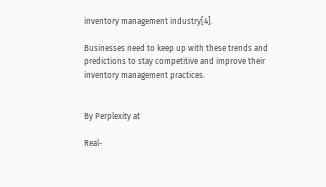inventory management industry[4].

Businesses need to keep up with these trends and predictions to stay competitive and improve their inventory management practices.


By Perplexity at

Real-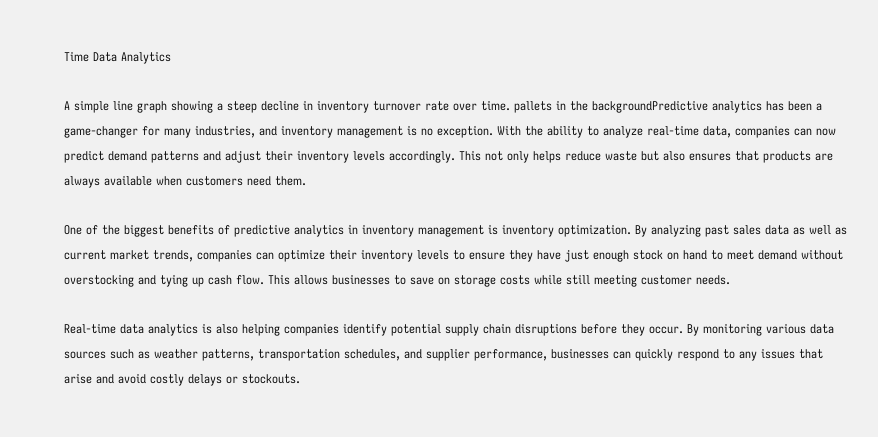Time Data Analytics

A simple line graph showing a steep decline in inventory turnover rate over time. pallets in the backgroundPredictive analytics has been a game-changer for many industries, and inventory management is no exception. With the ability to analyze real-time data, companies can now predict demand patterns and adjust their inventory levels accordingly. This not only helps reduce waste but also ensures that products are always available when customers need them.

One of the biggest benefits of predictive analytics in inventory management is inventory optimization. By analyzing past sales data as well as current market trends, companies can optimize their inventory levels to ensure they have just enough stock on hand to meet demand without overstocking and tying up cash flow. This allows businesses to save on storage costs while still meeting customer needs.

Real-time data analytics is also helping companies identify potential supply chain disruptions before they occur. By monitoring various data sources such as weather patterns, transportation schedules, and supplier performance, businesses can quickly respond to any issues that arise and avoid costly delays or stockouts.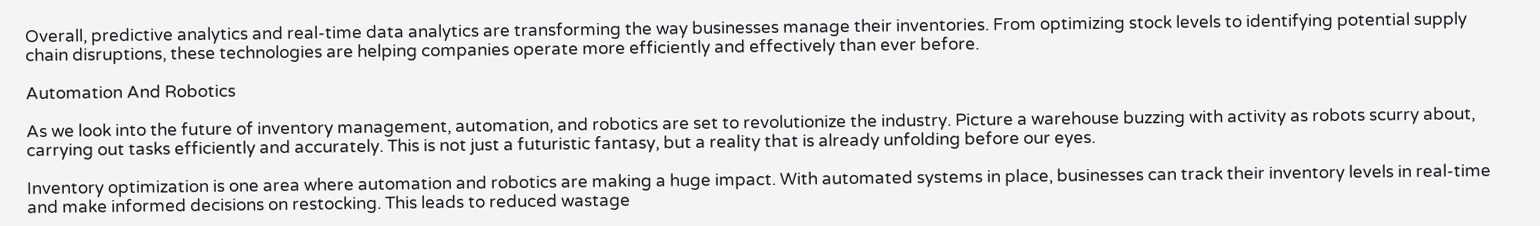Overall, predictive analytics and real-time data analytics are transforming the way businesses manage their inventories. From optimizing stock levels to identifying potential supply chain disruptions, these technologies are helping companies operate more efficiently and effectively than ever before.

Automation And Robotics

As we look into the future of inventory management, automation, and robotics are set to revolutionize the industry. Picture a warehouse buzzing with activity as robots scurry about, carrying out tasks efficiently and accurately. This is not just a futuristic fantasy, but a reality that is already unfolding before our eyes.

Inventory optimization is one area where automation and robotics are making a huge impact. With automated systems in place, businesses can track their inventory levels in real-time and make informed decisions on restocking. This leads to reduced wastage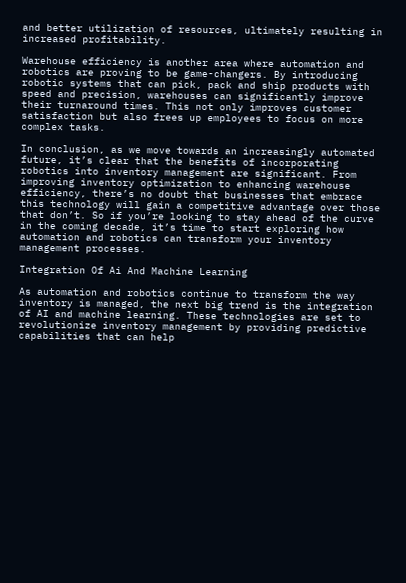and better utilization of resources, ultimately resulting in increased profitability.

Warehouse efficiency is another area where automation and robotics are proving to be game-changers. By introducing robotic systems that can pick, pack and ship products with speed and precision, warehouses can significantly improve their turnaround times. This not only improves customer satisfaction but also frees up employees to focus on more complex tasks.

In conclusion, as we move towards an increasingly automated future, it’s clear that the benefits of incorporating robotics into inventory management are significant. From improving inventory optimization to enhancing warehouse efficiency, there’s no doubt that businesses that embrace this technology will gain a competitive advantage over those that don’t. So if you’re looking to stay ahead of the curve in the coming decade, it’s time to start exploring how automation and robotics can transform your inventory management processes.

Integration Of Ai And Machine Learning

As automation and robotics continue to transform the way inventory is managed, the next big trend is the integration of AI and machine learning. These technologies are set to revolutionize inventory management by providing predictive capabilities that can help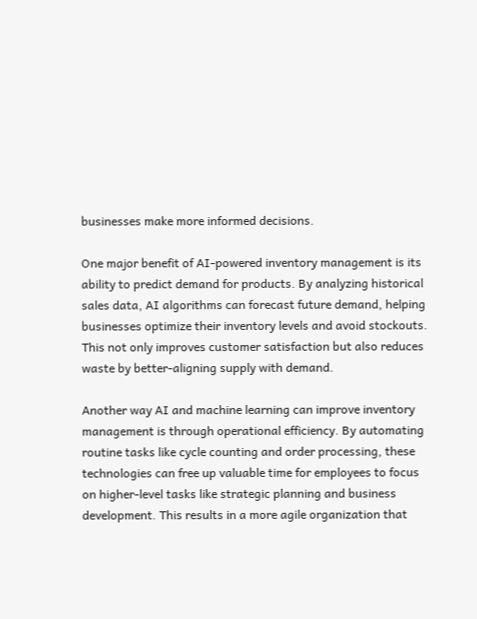businesses make more informed decisions.

One major benefit of AI-powered inventory management is its ability to predict demand for products. By analyzing historical sales data, AI algorithms can forecast future demand, helping businesses optimize their inventory levels and avoid stockouts. This not only improves customer satisfaction but also reduces waste by better-aligning supply with demand.

Another way AI and machine learning can improve inventory management is through operational efficiency. By automating routine tasks like cycle counting and order processing, these technologies can free up valuable time for employees to focus on higher-level tasks like strategic planning and business development. This results in a more agile organization that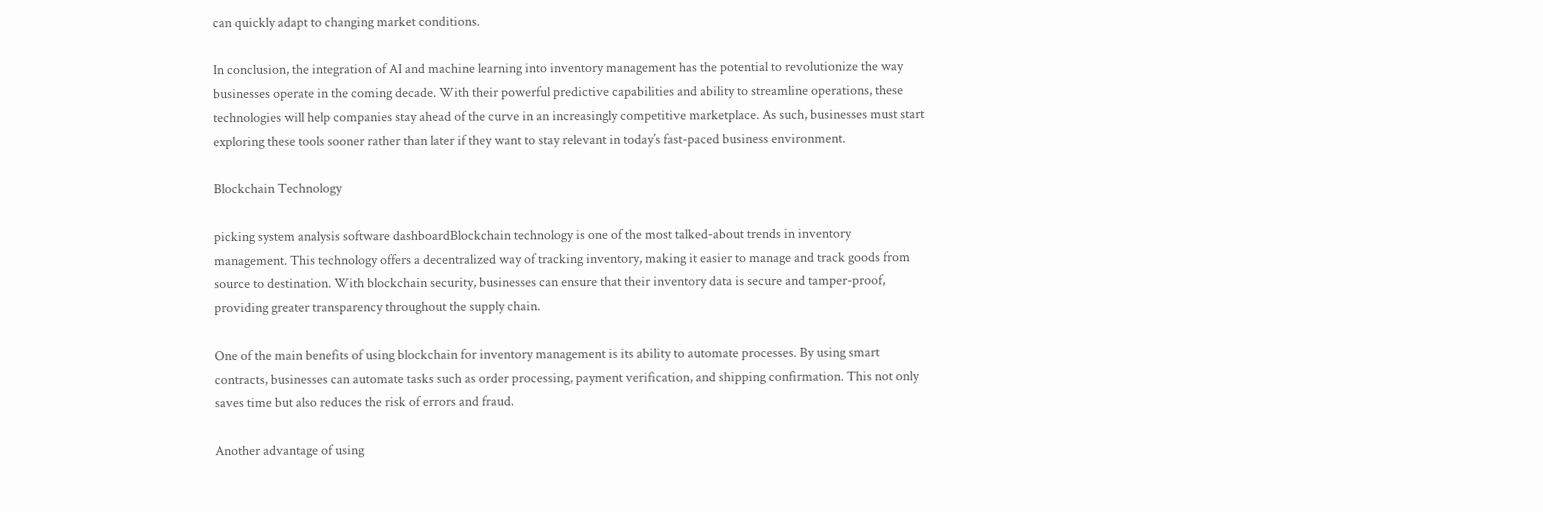can quickly adapt to changing market conditions.

In conclusion, the integration of AI and machine learning into inventory management has the potential to revolutionize the way businesses operate in the coming decade. With their powerful predictive capabilities and ability to streamline operations, these technologies will help companies stay ahead of the curve in an increasingly competitive marketplace. As such, businesses must start exploring these tools sooner rather than later if they want to stay relevant in today’s fast-paced business environment.

Blockchain Technology

picking system analysis software dashboardBlockchain technology is one of the most talked-about trends in inventory management. This technology offers a decentralized way of tracking inventory, making it easier to manage and track goods from source to destination. With blockchain security, businesses can ensure that their inventory data is secure and tamper-proof, providing greater transparency throughout the supply chain.

One of the main benefits of using blockchain for inventory management is its ability to automate processes. By using smart contracts, businesses can automate tasks such as order processing, payment verification, and shipping confirmation. This not only saves time but also reduces the risk of errors and fraud.

Another advantage of using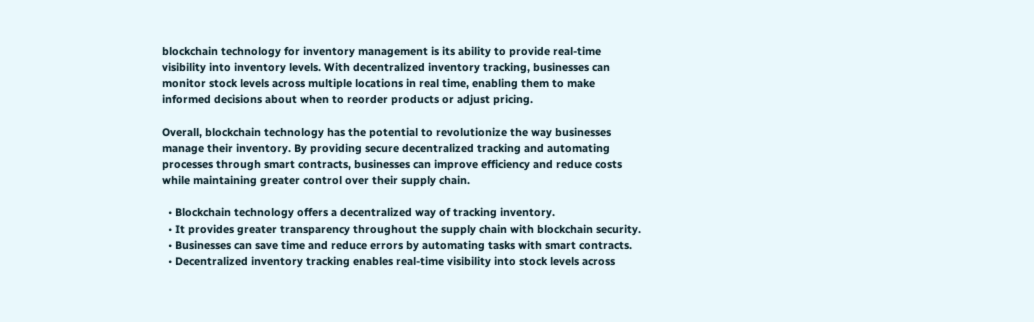blockchain technology for inventory management is its ability to provide real-time visibility into inventory levels. With decentralized inventory tracking, businesses can monitor stock levels across multiple locations in real time, enabling them to make informed decisions about when to reorder products or adjust pricing.

Overall, blockchain technology has the potential to revolutionize the way businesses manage their inventory. By providing secure decentralized tracking and automating processes through smart contracts, businesses can improve efficiency and reduce costs while maintaining greater control over their supply chain.

  • Blockchain technology offers a decentralized way of tracking inventory.
  • It provides greater transparency throughout the supply chain with blockchain security.
  • Businesses can save time and reduce errors by automating tasks with smart contracts.
  • Decentralized inventory tracking enables real-time visibility into stock levels across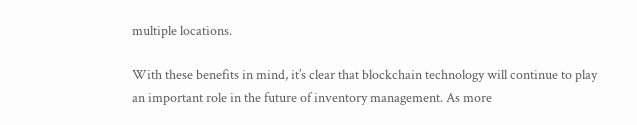multiple locations.

With these benefits in mind, it’s clear that blockchain technology will continue to play an important role in the future of inventory management. As more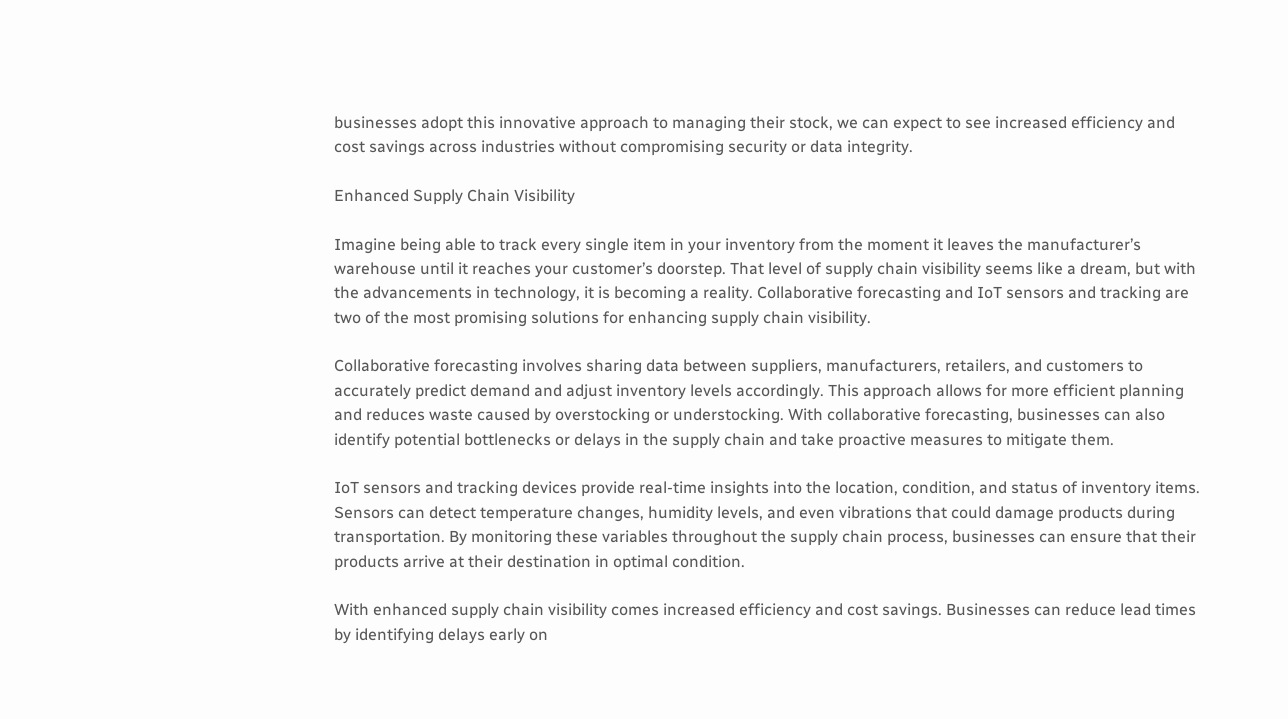businesses adopt this innovative approach to managing their stock, we can expect to see increased efficiency and cost savings across industries without compromising security or data integrity.

Enhanced Supply Chain Visibility

Imagine being able to track every single item in your inventory from the moment it leaves the manufacturer’s warehouse until it reaches your customer’s doorstep. That level of supply chain visibility seems like a dream, but with the advancements in technology, it is becoming a reality. Collaborative forecasting and IoT sensors and tracking are two of the most promising solutions for enhancing supply chain visibility.

Collaborative forecasting involves sharing data between suppliers, manufacturers, retailers, and customers to accurately predict demand and adjust inventory levels accordingly. This approach allows for more efficient planning and reduces waste caused by overstocking or understocking. With collaborative forecasting, businesses can also identify potential bottlenecks or delays in the supply chain and take proactive measures to mitigate them.

IoT sensors and tracking devices provide real-time insights into the location, condition, and status of inventory items. Sensors can detect temperature changes, humidity levels, and even vibrations that could damage products during transportation. By monitoring these variables throughout the supply chain process, businesses can ensure that their products arrive at their destination in optimal condition.

With enhanced supply chain visibility comes increased efficiency and cost savings. Businesses can reduce lead times by identifying delays early on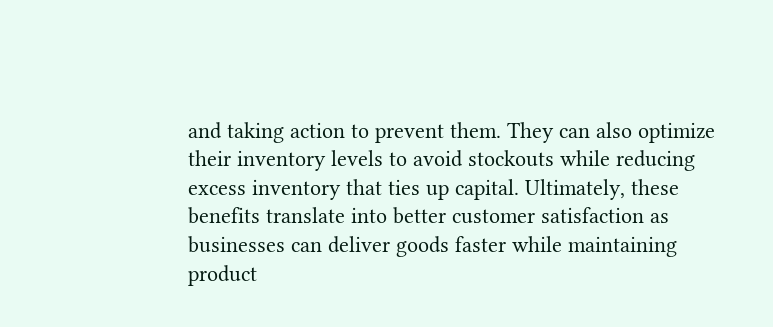and taking action to prevent them. They can also optimize their inventory levels to avoid stockouts while reducing excess inventory that ties up capital. Ultimately, these benefits translate into better customer satisfaction as businesses can deliver goods faster while maintaining product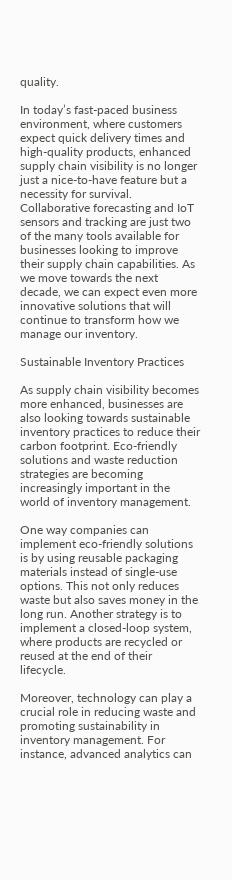quality.

In today’s fast-paced business environment, where customers expect quick delivery times and high-quality products, enhanced supply chain visibility is no longer just a nice-to-have feature but a necessity for survival. Collaborative forecasting and IoT sensors and tracking are just two of the many tools available for businesses looking to improve their supply chain capabilities. As we move towards the next decade, we can expect even more innovative solutions that will continue to transform how we manage our inventory.

Sustainable Inventory Practices

As supply chain visibility becomes more enhanced, businesses are also looking towards sustainable inventory practices to reduce their carbon footprint. Eco-friendly solutions and waste reduction strategies are becoming increasingly important in the world of inventory management.

One way companies can implement eco-friendly solutions is by using reusable packaging materials instead of single-use options. This not only reduces waste but also saves money in the long run. Another strategy is to implement a closed-loop system, where products are recycled or reused at the end of their lifecycle.

Moreover, technology can play a crucial role in reducing waste and promoting sustainability in inventory management. For instance, advanced analytics can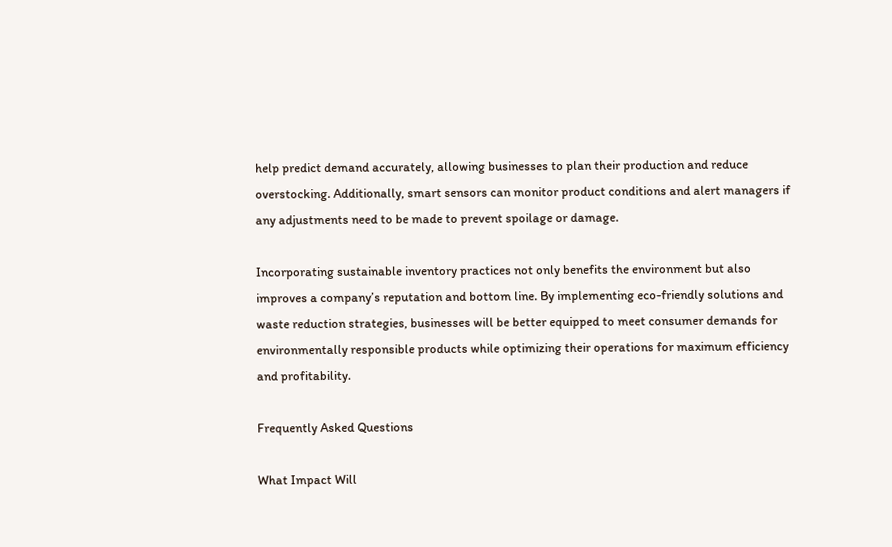help predict demand accurately, allowing businesses to plan their production and reduce overstocking. Additionally, smart sensors can monitor product conditions and alert managers if any adjustments need to be made to prevent spoilage or damage.

Incorporating sustainable inventory practices not only benefits the environment but also improves a company’s reputation and bottom line. By implementing eco-friendly solutions and waste reduction strategies, businesses will be better equipped to meet consumer demands for environmentally responsible products while optimizing their operations for maximum efficiency and profitability.

Frequently Asked Questions

What Impact Will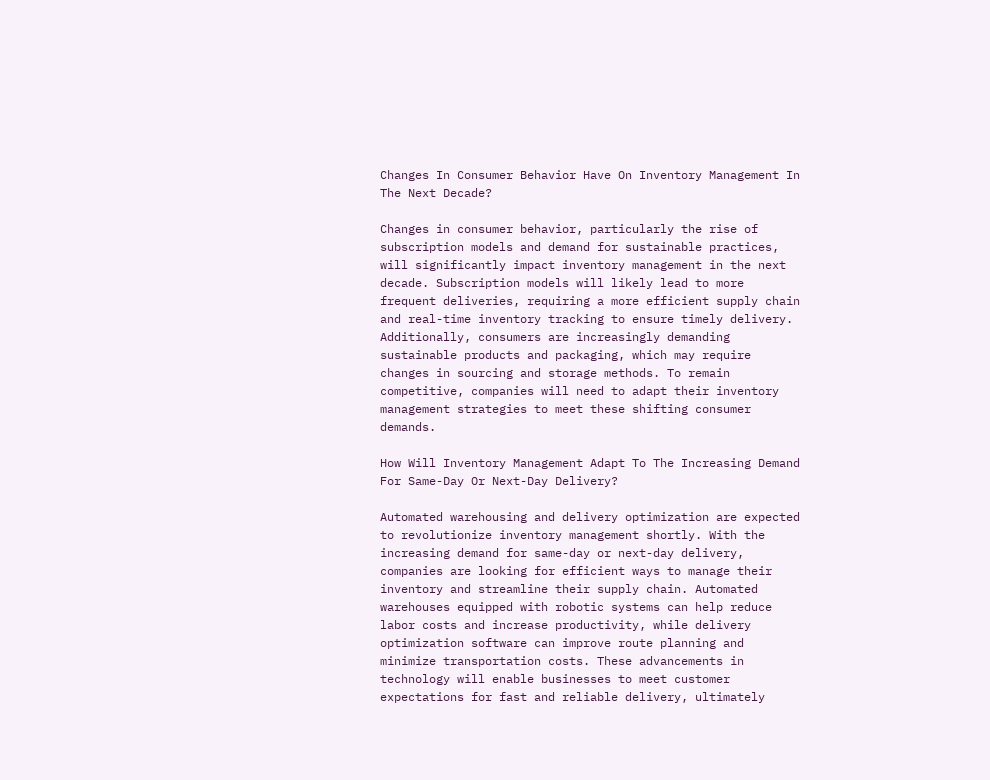Changes In Consumer Behavior Have On Inventory Management In The Next Decade?

Changes in consumer behavior, particularly the rise of subscription models and demand for sustainable practices, will significantly impact inventory management in the next decade. Subscription models will likely lead to more frequent deliveries, requiring a more efficient supply chain and real-time inventory tracking to ensure timely delivery. Additionally, consumers are increasingly demanding sustainable products and packaging, which may require changes in sourcing and storage methods. To remain competitive, companies will need to adapt their inventory management strategies to meet these shifting consumer demands.

How Will Inventory Management Adapt To The Increasing Demand For Same-Day Or Next-Day Delivery?

Automated warehousing and delivery optimization are expected to revolutionize inventory management shortly. With the increasing demand for same-day or next-day delivery, companies are looking for efficient ways to manage their inventory and streamline their supply chain. Automated warehouses equipped with robotic systems can help reduce labor costs and increase productivity, while delivery optimization software can improve route planning and minimize transportation costs. These advancements in technology will enable businesses to meet customer expectations for fast and reliable delivery, ultimately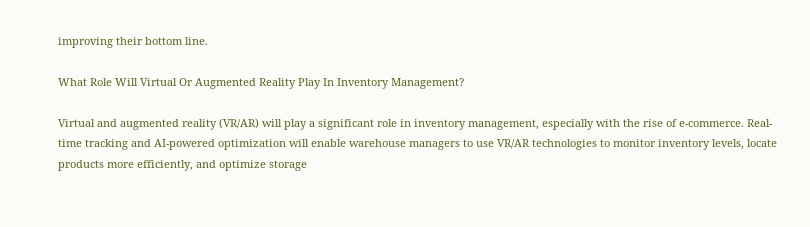improving their bottom line.

What Role Will Virtual Or Augmented Reality Play In Inventory Management?

Virtual and augmented reality (VR/AR) will play a significant role in inventory management, especially with the rise of e-commerce. Real-time tracking and AI-powered optimization will enable warehouse managers to use VR/AR technologies to monitor inventory levels, locate products more efficiently, and optimize storage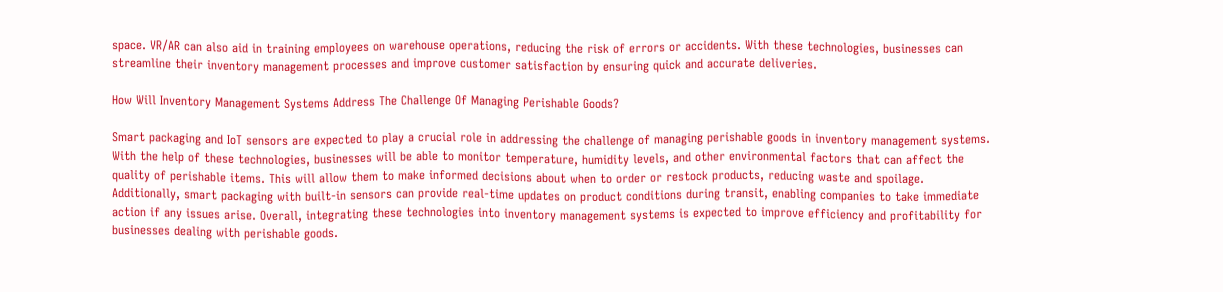space. VR/AR can also aid in training employees on warehouse operations, reducing the risk of errors or accidents. With these technologies, businesses can streamline their inventory management processes and improve customer satisfaction by ensuring quick and accurate deliveries.

How Will Inventory Management Systems Address The Challenge Of Managing Perishable Goods?

Smart packaging and IoT sensors are expected to play a crucial role in addressing the challenge of managing perishable goods in inventory management systems. With the help of these technologies, businesses will be able to monitor temperature, humidity levels, and other environmental factors that can affect the quality of perishable items. This will allow them to make informed decisions about when to order or restock products, reducing waste and spoilage. Additionally, smart packaging with built-in sensors can provide real-time updates on product conditions during transit, enabling companies to take immediate action if any issues arise. Overall, integrating these technologies into inventory management systems is expected to improve efficiency and profitability for businesses dealing with perishable goods.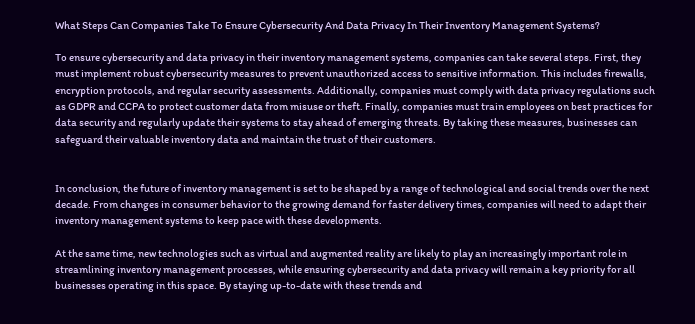What Steps Can Companies Take To Ensure Cybersecurity And Data Privacy In Their Inventory Management Systems?

To ensure cybersecurity and data privacy in their inventory management systems, companies can take several steps. First, they must implement robust cybersecurity measures to prevent unauthorized access to sensitive information. This includes firewalls, encryption protocols, and regular security assessments. Additionally, companies must comply with data privacy regulations such as GDPR and CCPA to protect customer data from misuse or theft. Finally, companies must train employees on best practices for data security and regularly update their systems to stay ahead of emerging threats. By taking these measures, businesses can safeguard their valuable inventory data and maintain the trust of their customers.


In conclusion, the future of inventory management is set to be shaped by a range of technological and social trends over the next decade. From changes in consumer behavior to the growing demand for faster delivery times, companies will need to adapt their inventory management systems to keep pace with these developments.

At the same time, new technologies such as virtual and augmented reality are likely to play an increasingly important role in streamlining inventory management processes, while ensuring cybersecurity and data privacy will remain a key priority for all businesses operating in this space. By staying up-to-date with these trends and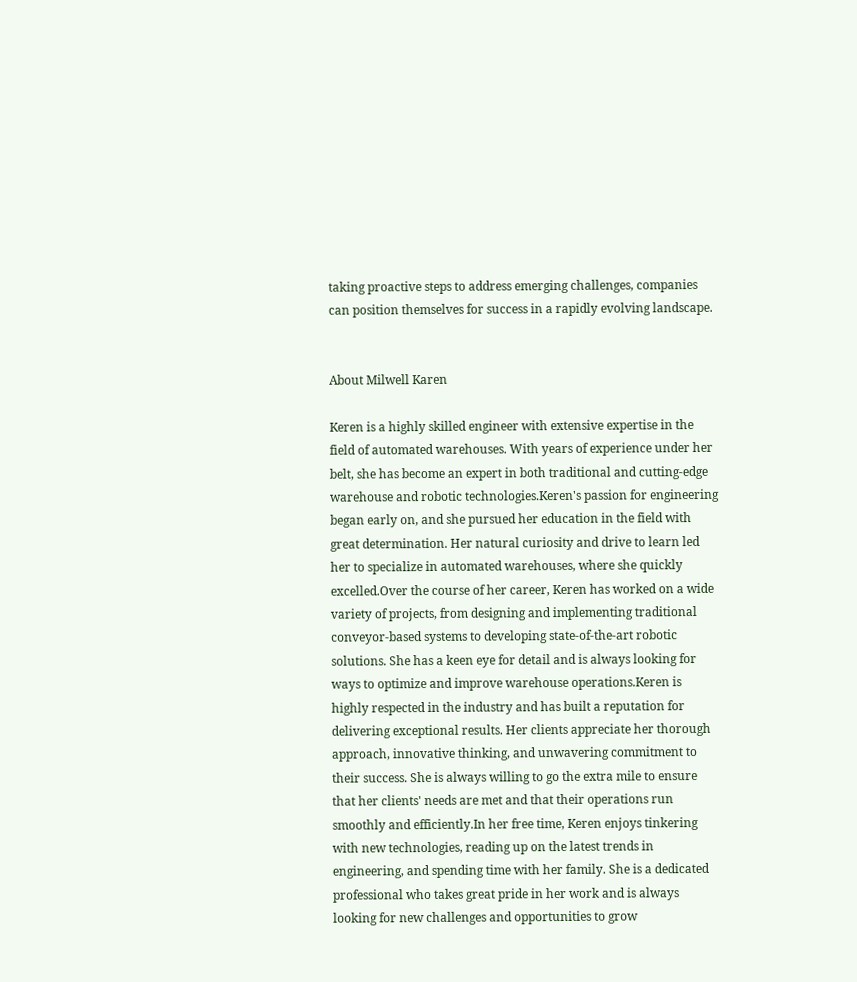taking proactive steps to address emerging challenges, companies can position themselves for success in a rapidly evolving landscape.


About Milwell Karen

Keren is a highly skilled engineer with extensive expertise in the field of automated warehouses. With years of experience under her belt, she has become an expert in both traditional and cutting-edge warehouse and robotic technologies.Keren's passion for engineering began early on, and she pursued her education in the field with great determination. Her natural curiosity and drive to learn led her to specialize in automated warehouses, where she quickly excelled.Over the course of her career, Keren has worked on a wide variety of projects, from designing and implementing traditional conveyor-based systems to developing state-of-the-art robotic solutions. She has a keen eye for detail and is always looking for ways to optimize and improve warehouse operations.Keren is highly respected in the industry and has built a reputation for delivering exceptional results. Her clients appreciate her thorough approach, innovative thinking, and unwavering commitment to their success. She is always willing to go the extra mile to ensure that her clients' needs are met and that their operations run smoothly and efficiently.In her free time, Keren enjoys tinkering with new technologies, reading up on the latest trends in engineering, and spending time with her family. She is a dedicated professional who takes great pride in her work and is always looking for new challenges and opportunities to grow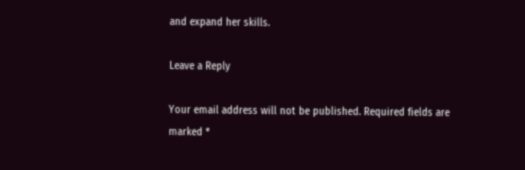and expand her skills.

Leave a Reply

Your email address will not be published. Required fields are marked *